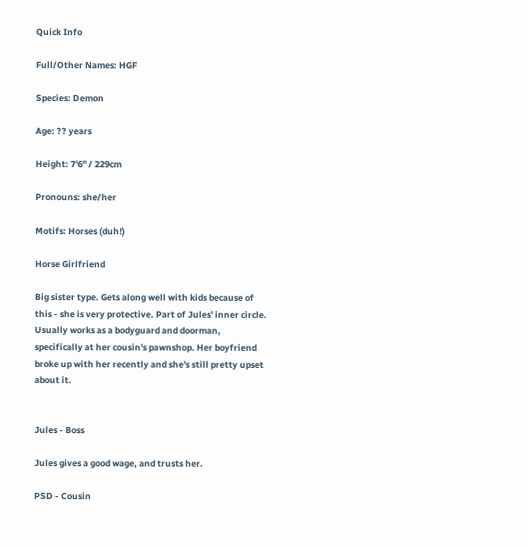Quick Info

Full/Other Names: HGF

Species: Demon

Age: ?? years

Height: 7'6" / 229cm

Pronouns: she/her

Motifs: Horses (duh!)

Horse Girlfriend

Big sister type. Gets along well with kids because of this - she is very protective. Part of Jules' inner circle. Usually works as a bodyguard and doorman, specifically at her cousin's pawnshop. Her boyfriend broke up with her recently and she's still pretty upset about it.


Jules - Boss

Jules gives a good wage, and trusts her.

PSD - Cousin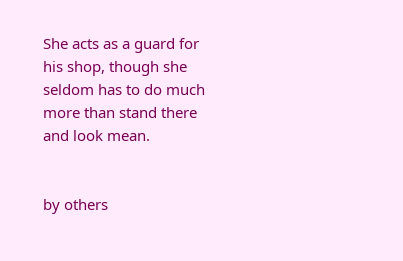She acts as a guard for his shop, though she seldom has to do much more than stand there and look mean.


by others